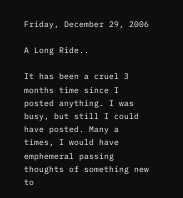Friday, December 29, 2006

A Long Ride..

It has been a cruel 3 months time since I posted anything. I was busy, but still I could have posted. Many a times, I would have emphemeral passing thoughts of something new to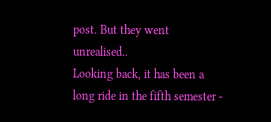post. But they went unrealised..
Looking back, it has been a long ride in the fifth semester -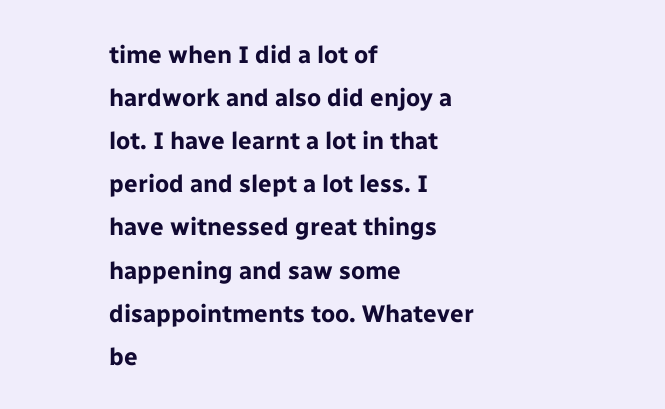time when I did a lot of hardwork and also did enjoy a lot. I have learnt a lot in that period and slept a lot less. I have witnessed great things happening and saw some disappointments too. Whatever be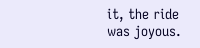it, the ride was joyous.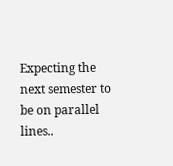Expecting the next semester to be on parallel lines..